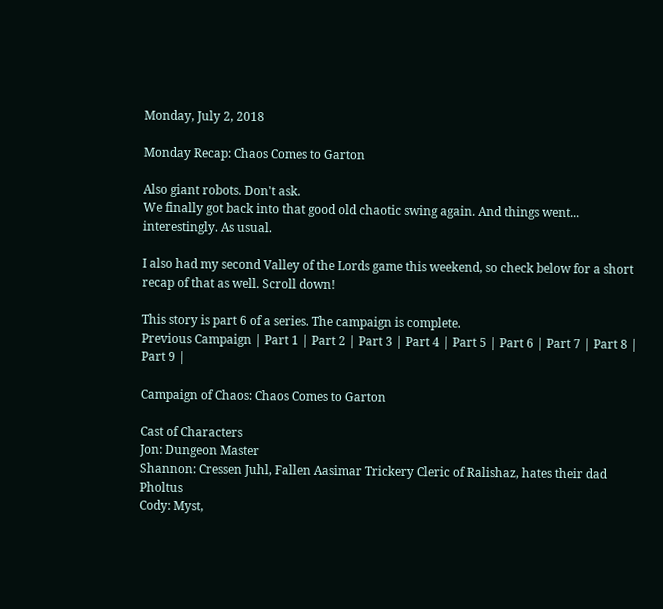Monday, July 2, 2018

Monday Recap: Chaos Comes to Garton

Also giant robots. Don't ask.
We finally got back into that good old chaotic swing again. And things went... interestingly. As usual.

I also had my second Valley of the Lords game this weekend, so check below for a short recap of that as well. Scroll down!

This story is part 6 of a series. The campaign is complete.
Previous Campaign | Part 1 | Part 2 | Part 3 | Part 4 | Part 5 | Part 6 | Part 7 | Part 8 | Part 9 |

Campaign of Chaos: Chaos Comes to Garton

Cast of Characters
Jon: Dungeon Master
Shannon: Cressen Juhl, Fallen Aasimar Trickery Cleric of Ralishaz, hates their dad Pholtus
Cody: Myst,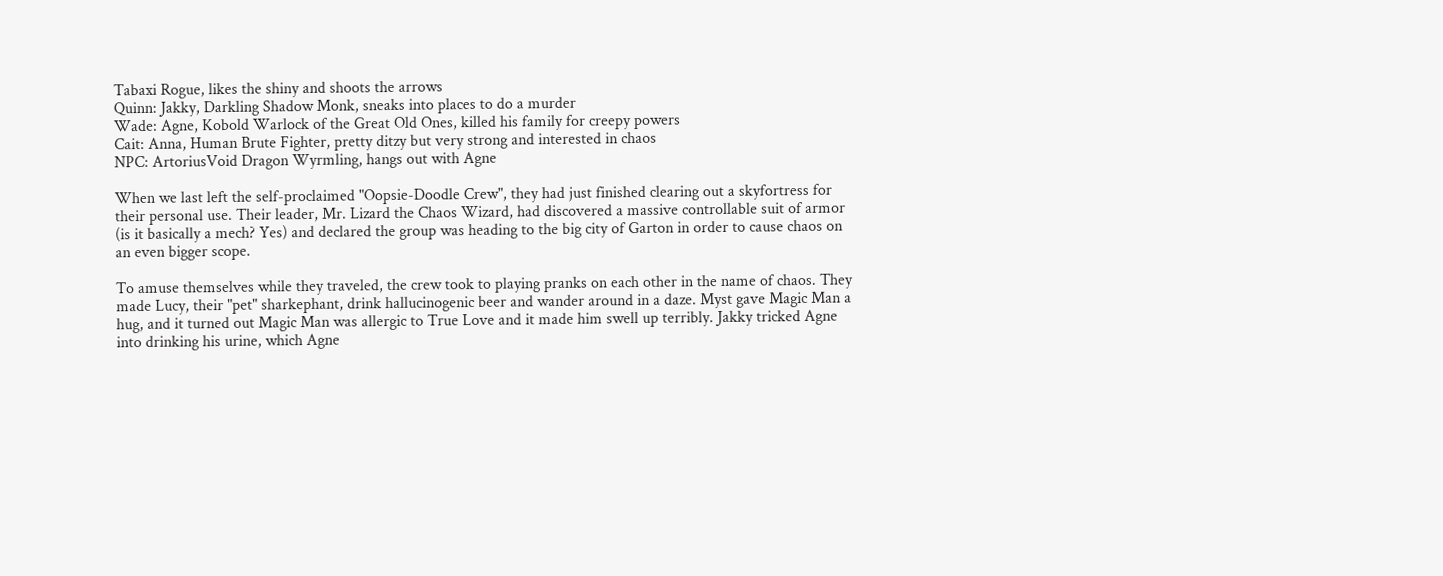Tabaxi Rogue, likes the shiny and shoots the arrows
Quinn: Jakky, Darkling Shadow Monk, sneaks into places to do a murder
Wade: Agne, Kobold Warlock of the Great Old Ones, killed his family for creepy powers
Cait: Anna, Human Brute Fighter, pretty ditzy but very strong and interested in chaos
NPC: ArtoriusVoid Dragon Wyrmling, hangs out with Agne

When we last left the self-proclaimed "Oopsie-Doodle Crew", they had just finished clearing out a skyfortress for their personal use. Their leader, Mr. Lizard the Chaos Wizard, had discovered a massive controllable suit of armor (is it basically a mech? Yes) and declared the group was heading to the big city of Garton in order to cause chaos on an even bigger scope.

To amuse themselves while they traveled, the crew took to playing pranks on each other in the name of chaos. They made Lucy, their "pet" sharkephant, drink hallucinogenic beer and wander around in a daze. Myst gave Magic Man a hug, and it turned out Magic Man was allergic to True Love and it made him swell up terribly. Jakky tricked Agne into drinking his urine, which Agne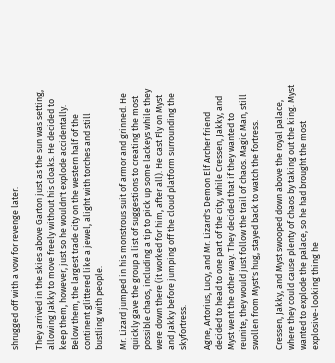shrugged off with a vow for revenge later.

They arrived in the skies above Garton just as the sun was setting, allowing Jakky to move freely without his cloaks. He decided to keep them, however, just so he wouldn't explode accidentally. Below them, the largest trade city on the western half of the continent glittered like a jewel, alight with torches and still bustling with people.

Mr. Lizard jumped in his monstrous suit of armor and grinned. He quickly gave the group a list of suggestions to creating the most possible chaos, including a tip to pick up some lackeys while they were down there (it worked for him, after all). He cast Fly on Myst and Jakky before jumping off the cloud platform surrounding the skyfortress.

Agne, Artorius, Lucy, and Mr. Lizard's Demon Elf Archer friend decided to head to one part of the city, while Cressen, Jakky, and Myst went the other way. They decided that if they wanted to reunite, they would just follow the trail of chaos. Magic Man, still swollen from Myst's hug, stayed back to watch the fortress.

Cressen, Jakky, and Myst swooped down above the royal palace, where they could cause plenty of chaos by taking out the king. Myst wanted to explode the palace, so he had brought the most explosive-looking thing he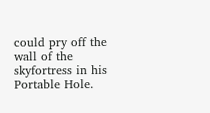could pry off the wall of the skyfortress in his Portable Hole.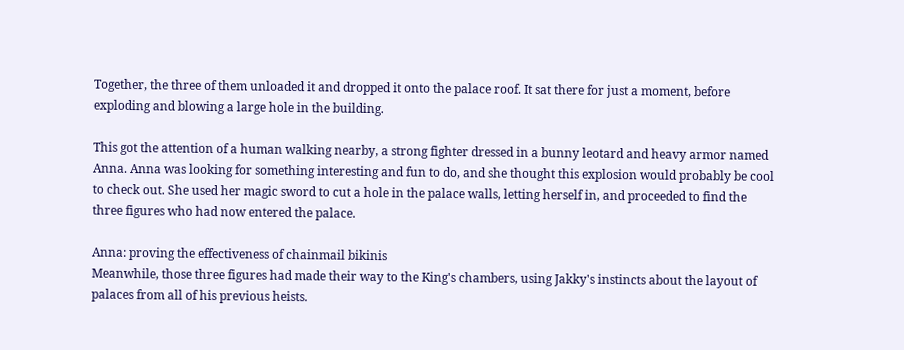Together, the three of them unloaded it and dropped it onto the palace roof. It sat there for just a moment, before exploding and blowing a large hole in the building.

This got the attention of a human walking nearby, a strong fighter dressed in a bunny leotard and heavy armor named Anna. Anna was looking for something interesting and fun to do, and she thought this explosion would probably be cool to check out. She used her magic sword to cut a hole in the palace walls, letting herself in, and proceeded to find the three figures who had now entered the palace.

Anna: proving the effectiveness of chainmail bikinis
Meanwhile, those three figures had made their way to the King's chambers, using Jakky's instincts about the layout of palaces from all of his previous heists.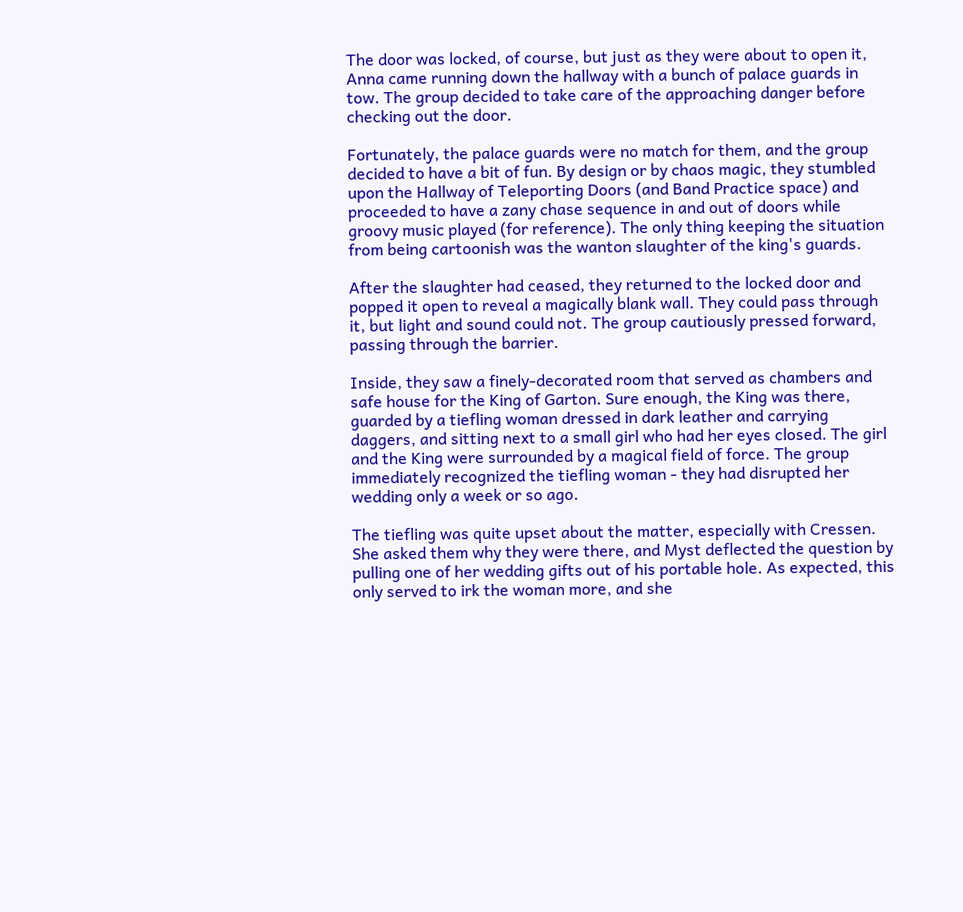The door was locked, of course, but just as they were about to open it, Anna came running down the hallway with a bunch of palace guards in tow. The group decided to take care of the approaching danger before checking out the door.

Fortunately, the palace guards were no match for them, and the group decided to have a bit of fun. By design or by chaos magic, they stumbled upon the Hallway of Teleporting Doors (and Band Practice space) and proceeded to have a zany chase sequence in and out of doors while groovy music played (for reference). The only thing keeping the situation from being cartoonish was the wanton slaughter of the king's guards.

After the slaughter had ceased, they returned to the locked door and popped it open to reveal a magically blank wall. They could pass through it, but light and sound could not. The group cautiously pressed forward, passing through the barrier.

Inside, they saw a finely-decorated room that served as chambers and safe house for the King of Garton. Sure enough, the King was there, guarded by a tiefling woman dressed in dark leather and carrying daggers, and sitting next to a small girl who had her eyes closed. The girl and the King were surrounded by a magical field of force. The group immediately recognized the tiefling woman - they had disrupted her wedding only a week or so ago.

The tiefling was quite upset about the matter, especially with Cressen. She asked them why they were there, and Myst deflected the question by pulling one of her wedding gifts out of his portable hole. As expected, this only served to irk the woman more, and she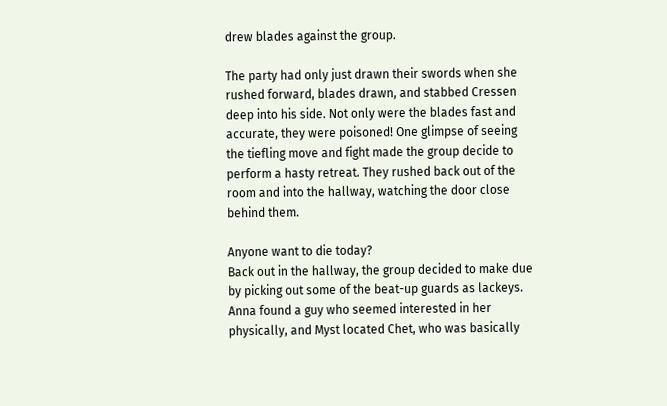drew blades against the group.

The party had only just drawn their swords when she rushed forward, blades drawn, and stabbed Cressen deep into his side. Not only were the blades fast and accurate, they were poisoned! One glimpse of seeing the tiefling move and fight made the group decide to perform a hasty retreat. They rushed back out of the room and into the hallway, watching the door close behind them.

Anyone want to die today?
Back out in the hallway, the group decided to make due by picking out some of the beat-up guards as lackeys. Anna found a guy who seemed interested in her physically, and Myst located Chet, who was basically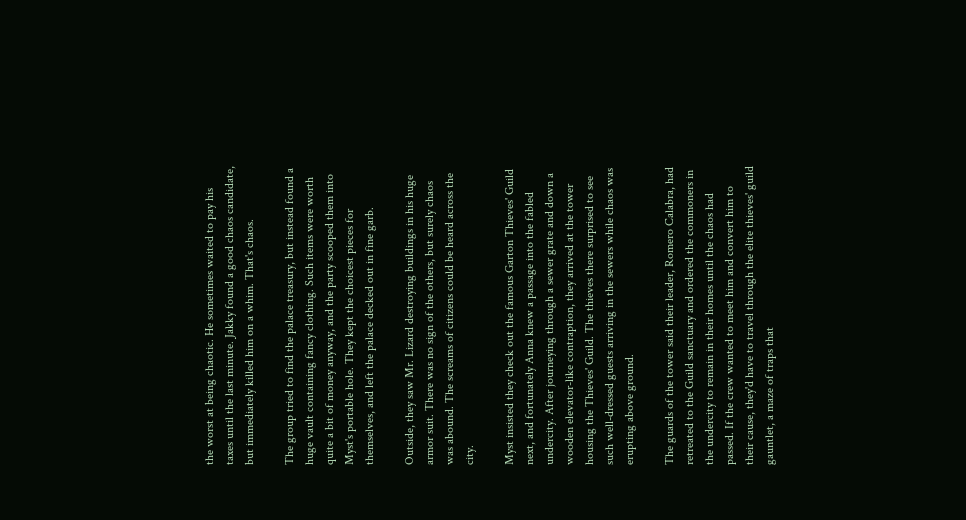the worst at being chaotic. He sometimes waited to pay his taxes until the last minute. Jakky found a good chaos candidate, but immediately killed him on a whim. That's chaos.

The group tried to find the palace treasury, but instead found a huge vault containing fancy clothing. Such items were worth quite a bit of money anyway, and the party scooped them into Myst's portable hole. They kept the choicest pieces for themselves, and left the palace decked out in fine garb.

Outside, they saw Mr. Lizard destroying buildings in his huge armor suit. There was no sign of the others, but surely chaos was abound. The screams of citizens could be heard across the city.

Myst insisted they check out the famous Garton Thieves' Guild next, and fortunately Anna knew a passage into the fabled undercity. After journeying through a sewer grate and down a wooden elevator-like contraption, they arrived at the tower housing the Thieves' Guild. The thieves there surprised to see such well-dressed guests arriving in the sewers while chaos was erupting above ground.

The guards of the tower said their leader, Romero Calabra, had retreated to the Guild sanctuary and ordered the commoners in the undercity to remain in their homes until the chaos had passed. If the crew wanted to meet him and convert him to their cause, they'd have to travel through the elite thieves' guild gauntlet, a maze of traps that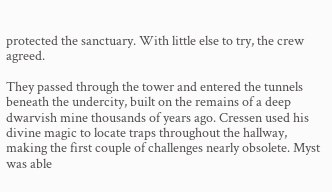protected the sanctuary. With little else to try, the crew agreed.

They passed through the tower and entered the tunnels beneath the undercity, built on the remains of a deep dwarvish mine thousands of years ago. Cressen used his divine magic to locate traps throughout the hallway, making the first couple of challenges nearly obsolete. Myst was able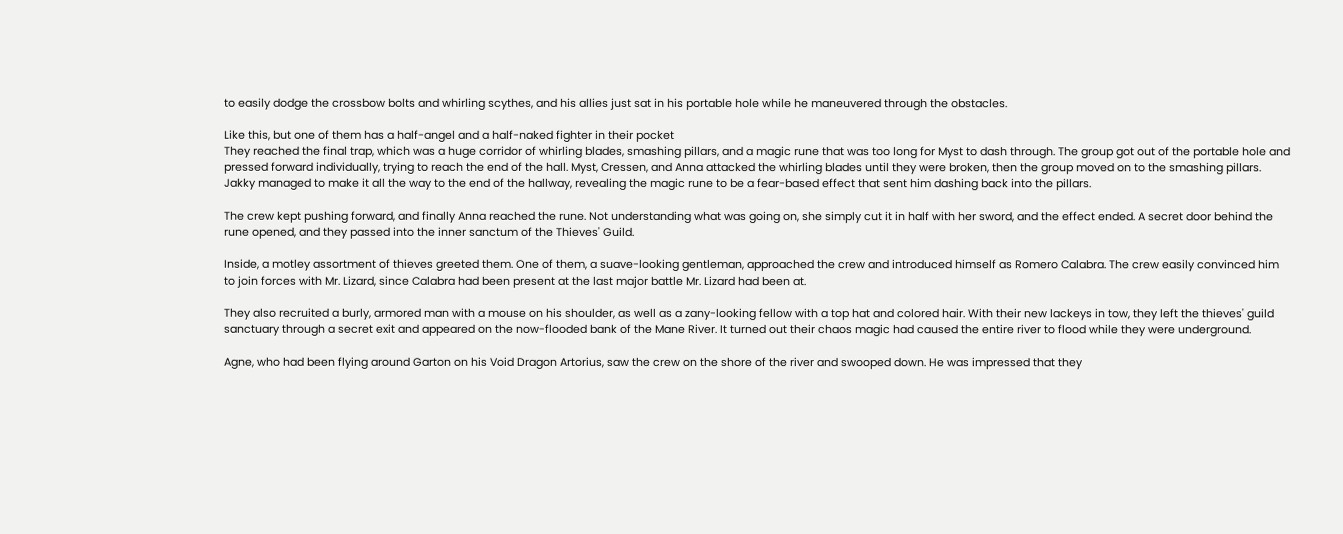to easily dodge the crossbow bolts and whirling scythes, and his allies just sat in his portable hole while he maneuvered through the obstacles.

Like this, but one of them has a half-angel and a half-naked fighter in their pocket
They reached the final trap, which was a huge corridor of whirling blades, smashing pillars, and a magic rune that was too long for Myst to dash through. The group got out of the portable hole and pressed forward individually, trying to reach the end of the hall. Myst, Cressen, and Anna attacked the whirling blades until they were broken, then the group moved on to the smashing pillars. Jakky managed to make it all the way to the end of the hallway, revealing the magic rune to be a fear-based effect that sent him dashing back into the pillars.

The crew kept pushing forward, and finally Anna reached the rune. Not understanding what was going on, she simply cut it in half with her sword, and the effect ended. A secret door behind the rune opened, and they passed into the inner sanctum of the Thieves' Guild.

Inside, a motley assortment of thieves greeted them. One of them, a suave-looking gentleman, approached the crew and introduced himself as Romero Calabra. The crew easily convinced him to join forces with Mr. Lizard, since Calabra had been present at the last major battle Mr. Lizard had been at.

They also recruited a burly, armored man with a mouse on his shoulder, as well as a zany-looking fellow with a top hat and colored hair. With their new lackeys in tow, they left the thieves' guild sanctuary through a secret exit and appeared on the now-flooded bank of the Mane River. It turned out their chaos magic had caused the entire river to flood while they were underground.

Agne, who had been flying around Garton on his Void Dragon Artorius, saw the crew on the shore of the river and swooped down. He was impressed that they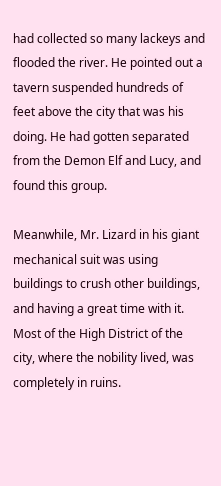had collected so many lackeys and flooded the river. He pointed out a tavern suspended hundreds of feet above the city that was his doing. He had gotten separated from the Demon Elf and Lucy, and found this group.

Meanwhile, Mr. Lizard in his giant mechanical suit was using buildings to crush other buildings, and having a great time with it. Most of the High District of the city, where the nobility lived, was completely in ruins.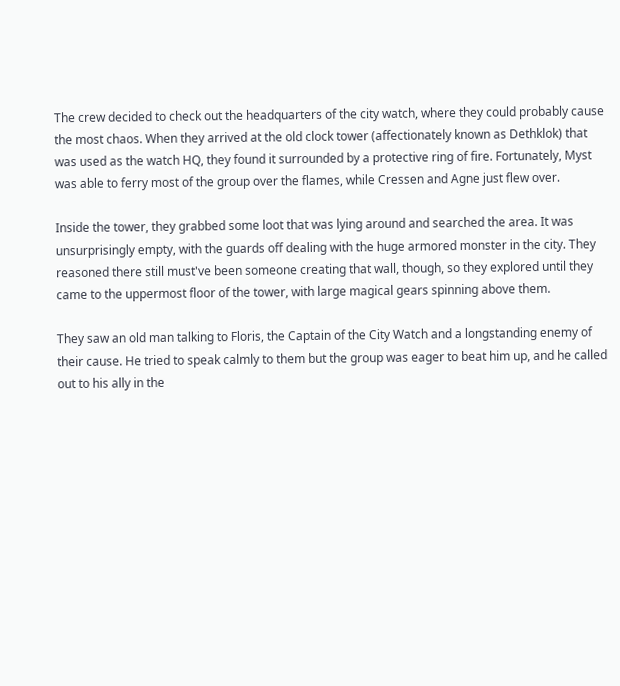The crew decided to check out the headquarters of the city watch, where they could probably cause the most chaos. When they arrived at the old clock tower (affectionately known as Dethklok) that was used as the watch HQ, they found it surrounded by a protective ring of fire. Fortunately, Myst was able to ferry most of the group over the flames, while Cressen and Agne just flew over.

Inside the tower, they grabbed some loot that was lying around and searched the area. It was unsurprisingly empty, with the guards off dealing with the huge armored monster in the city. They reasoned there still must've been someone creating that wall, though, so they explored until they came to the uppermost floor of the tower, with large magical gears spinning above them.

They saw an old man talking to Floris, the Captain of the City Watch and a longstanding enemy of their cause. He tried to speak calmly to them but the group was eager to beat him up, and he called out to his ally in the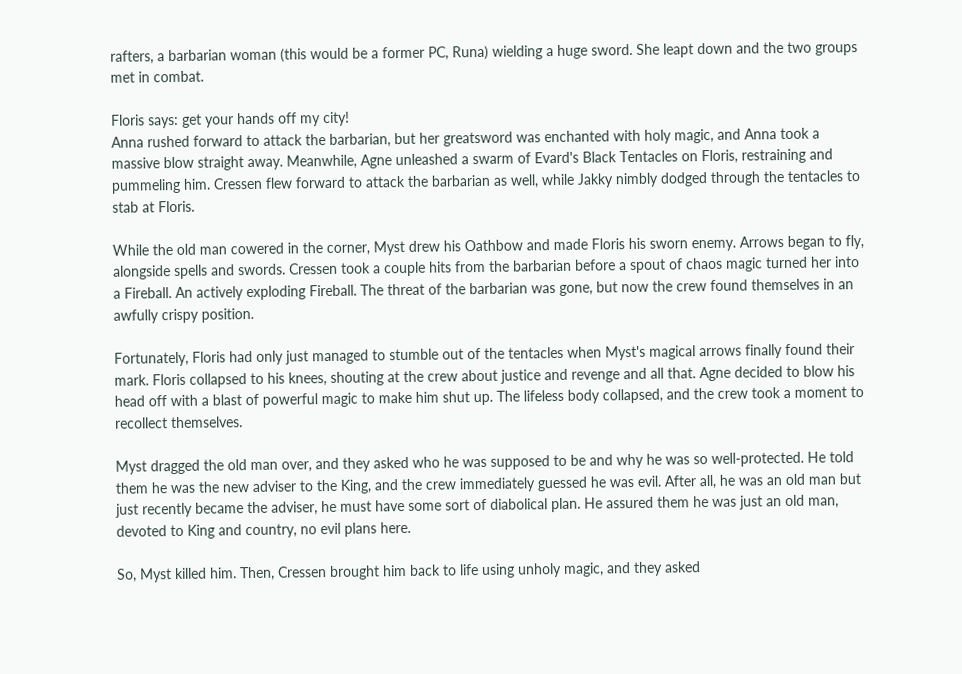rafters, a barbarian woman (this would be a former PC, Runa) wielding a huge sword. She leapt down and the two groups met in combat.

Floris says: get your hands off my city!
Anna rushed forward to attack the barbarian, but her greatsword was enchanted with holy magic, and Anna took a massive blow straight away. Meanwhile, Agne unleashed a swarm of Evard's Black Tentacles on Floris, restraining and pummeling him. Cressen flew forward to attack the barbarian as well, while Jakky nimbly dodged through the tentacles to stab at Floris.

While the old man cowered in the corner, Myst drew his Oathbow and made Floris his sworn enemy. Arrows began to fly, alongside spells and swords. Cressen took a couple hits from the barbarian before a spout of chaos magic turned her into a Fireball. An actively exploding Fireball. The threat of the barbarian was gone, but now the crew found themselves in an awfully crispy position.

Fortunately, Floris had only just managed to stumble out of the tentacles when Myst's magical arrows finally found their mark. Floris collapsed to his knees, shouting at the crew about justice and revenge and all that. Agne decided to blow his head off with a blast of powerful magic to make him shut up. The lifeless body collapsed, and the crew took a moment to recollect themselves.

Myst dragged the old man over, and they asked who he was supposed to be and why he was so well-protected. He told them he was the new adviser to the King, and the crew immediately guessed he was evil. After all, he was an old man but just recently became the adviser, he must have some sort of diabolical plan. He assured them he was just an old man, devoted to King and country, no evil plans here.

So, Myst killed him. Then, Cressen brought him back to life using unholy magic, and they asked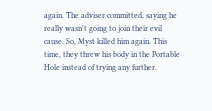again. The adviser committed, saying he really wasn't going to join their evil cause. So, Myst killed him again. This time, they threw his body in the Portable Hole instead of trying any further.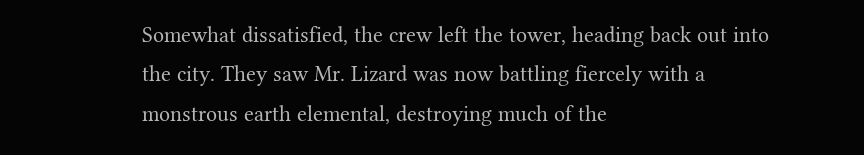Somewhat dissatisfied, the crew left the tower, heading back out into the city. They saw Mr. Lizard was now battling fiercely with a monstrous earth elemental, destroying much of the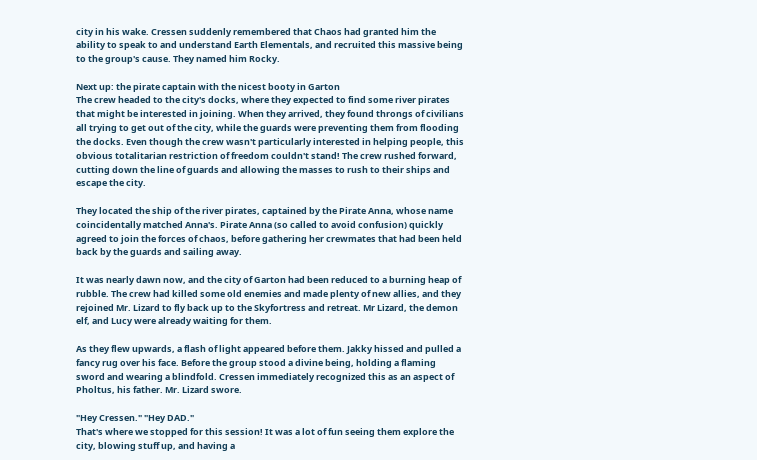city in his wake. Cressen suddenly remembered that Chaos had granted him the ability to speak to and understand Earth Elementals, and recruited this massive being to the group's cause. They named him Rocky.

Next up: the pirate captain with the nicest booty in Garton
The crew headed to the city's docks, where they expected to find some river pirates that might be interested in joining. When they arrived, they found throngs of civilians all trying to get out of the city, while the guards were preventing them from flooding the docks. Even though the crew wasn't particularly interested in helping people, this obvious totalitarian restriction of freedom couldn't stand! The crew rushed forward, cutting down the line of guards and allowing the masses to rush to their ships and escape the city.

They located the ship of the river pirates, captained by the Pirate Anna, whose name coincidentally matched Anna's. Pirate Anna (so called to avoid confusion) quickly agreed to join the forces of chaos, before gathering her crewmates that had been held back by the guards and sailing away.

It was nearly dawn now, and the city of Garton had been reduced to a burning heap of rubble. The crew had killed some old enemies and made plenty of new allies, and they rejoined Mr. Lizard to fly back up to the Skyfortress and retreat. Mr Lizard, the demon elf, and Lucy were already waiting for them.

As they flew upwards, a flash of light appeared before them. Jakky hissed and pulled a fancy rug over his face. Before the group stood a divine being, holding a flaming sword and wearing a blindfold. Cressen immediately recognized this as an aspect of Pholtus, his father. Mr. Lizard swore.

"Hey Cressen." "Hey DAD."
That's where we stopped for this session! It was a lot of fun seeing them explore the city, blowing stuff up, and having a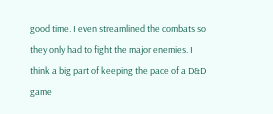good time. I even streamlined the combats so they only had to fight the major enemies. I think a big part of keeping the pace of a D&D game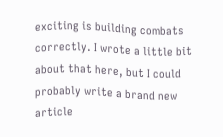exciting is building combats correctly. I wrote a little bit about that here, but I could probably write a brand new article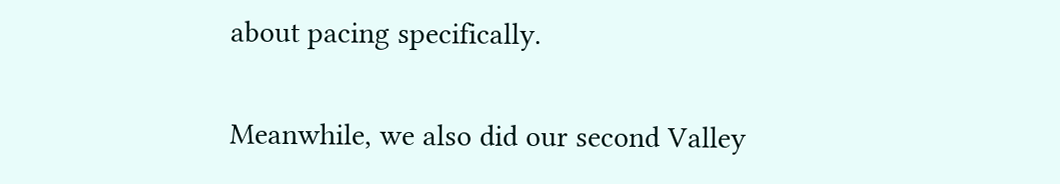about pacing specifically.

Meanwhile, we also did our second Valley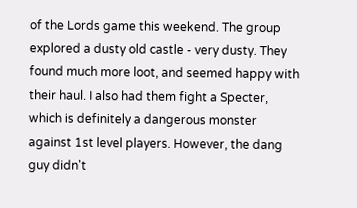of the Lords game this weekend. The group explored a dusty old castle - very dusty. They found much more loot, and seemed happy with their haul. I also had them fight a Specter, which is definitely a dangerous monster against 1st level players. However, the dang guy didn't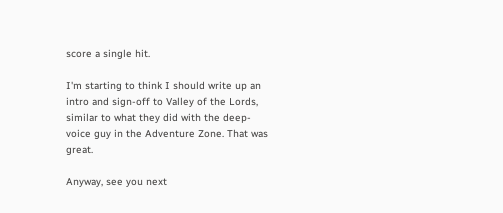score a single hit.

I'm starting to think I should write up an intro and sign-off to Valley of the Lords, similar to what they did with the deep-voice guy in the Adventure Zone. That was great.

Anyway, see you next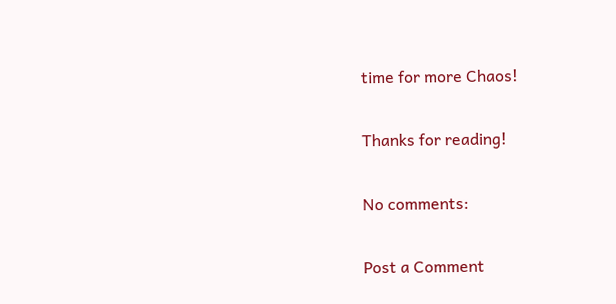time for more Chaos!

Thanks for reading!

No comments:

Post a Comment